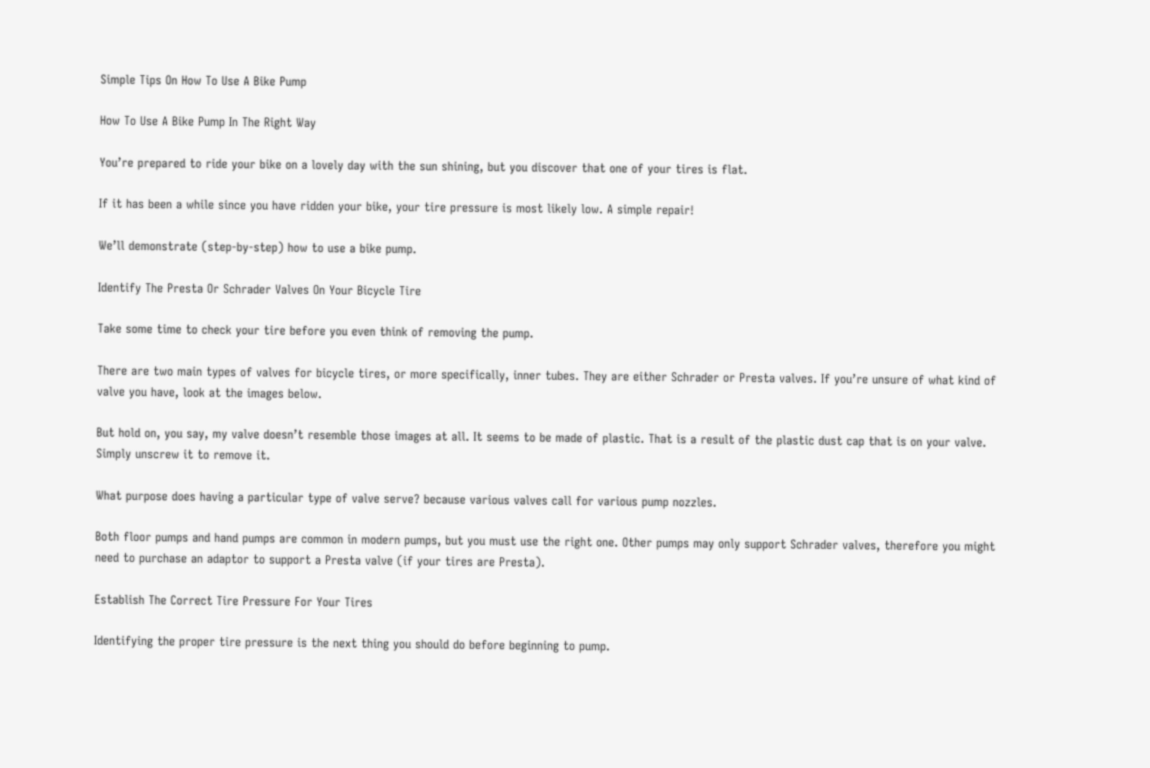Simple Tips On How To Use A Bike Pump

How To Use A Bike Pump In The Right Way

You’re prepared to ride your bike on a lovely day with the sun shining, but you discover that one of your tires is flat.

If it has been a while since you have ridden your bike, your tire pressure is most likely low. A simple repair!

We’ll demonstrate (step-by-step) how to use a bike pump.

Identify The Presta Or Schrader Valves On Your Bicycle Tire

Take some time to check your tire before you even think of removing the pump.

There are two main types of valves for bicycle tires, or more specifically, inner tubes. They are either Schrader or Presta valves. If you’re unsure of what kind of valve you have, look at the images below.

But hold on, you say, my valve doesn’t resemble those images at all. It seems to be made of plastic. That is a result of the plastic dust cap that is on your valve. Simply unscrew it to remove it.

What purpose does having a particular type of valve serve? because various valves call for various pump nozzles.

Both floor pumps and hand pumps are common in modern pumps, but you must use the right one. Other pumps may only support Schrader valves, therefore you might need to purchase an adaptor to support a Presta valve (if your tires are Presta).

Establish The Correct Tire Pressure For Your Tires

Identifying the proper tire pressure is the next thing you should do before beginning to pump.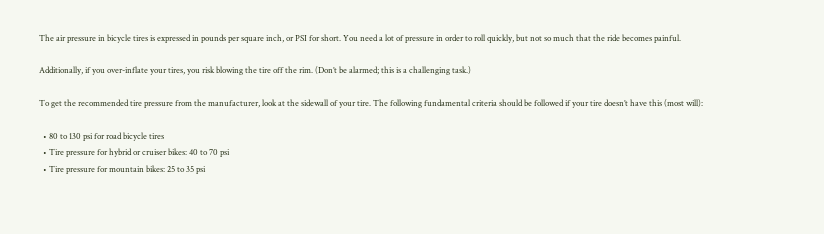The air pressure in bicycle tires is expressed in pounds per square inch, or PSI for short. You need a lot of pressure in order to roll quickly, but not so much that the ride becomes painful.

Additionally, if you over-inflate your tires, you risk blowing the tire off the rim. (Don’t be alarmed; this is a challenging task.)

To get the recommended tire pressure from the manufacturer, look at the sidewall of your tire. The following fundamental criteria should be followed if your tire doesn’t have this (most will):

  • 80 to 130 psi for road bicycle tires
  • Tire pressure for hybrid or cruiser bikes: 40 to 70 psi
  • Tire pressure for mountain bikes: 25 to 35 psi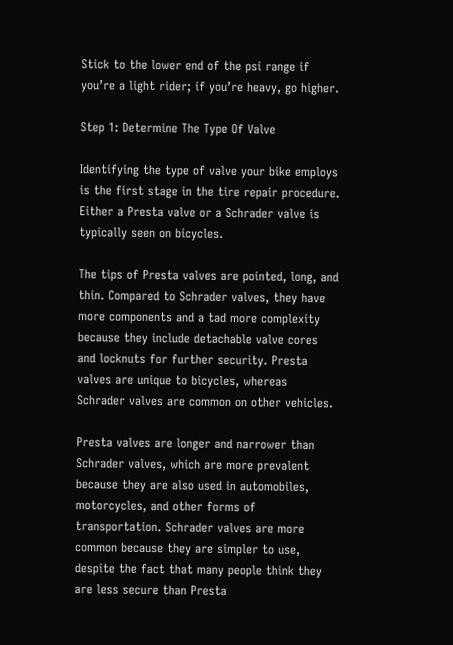Stick to the lower end of the psi range if you’re a light rider; if you’re heavy, go higher.

Step 1: Determine The Type Of Valve

Identifying the type of valve your bike employs is the first stage in the tire repair procedure. Either a Presta valve or a Schrader valve is typically seen on bicycles.

The tips of Presta valves are pointed, long, and thin. Compared to Schrader valves, they have more components and a tad more complexity because they include detachable valve cores and locknuts for further security. Presta valves are unique to bicycles, whereas Schrader valves are common on other vehicles.

Presta valves are longer and narrower than Schrader valves, which are more prevalent because they are also used in automobiles, motorcycles, and other forms of transportation. Schrader valves are more common because they are simpler to use, despite the fact that many people think they are less secure than Presta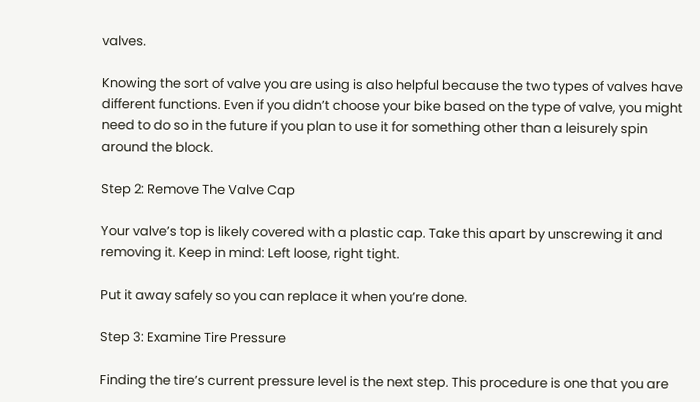valves.

Knowing the sort of valve you are using is also helpful because the two types of valves have different functions. Even if you didn’t choose your bike based on the type of valve, you might need to do so in the future if you plan to use it for something other than a leisurely spin around the block.

Step 2: Remove The Valve Cap

Your valve’s top is likely covered with a plastic cap. Take this apart by unscrewing it and removing it. Keep in mind: Left loose, right tight.

Put it away safely so you can replace it when you’re done.

Step 3: Examine Tire Pressure

Finding the tire’s current pressure level is the next step. This procedure is one that you are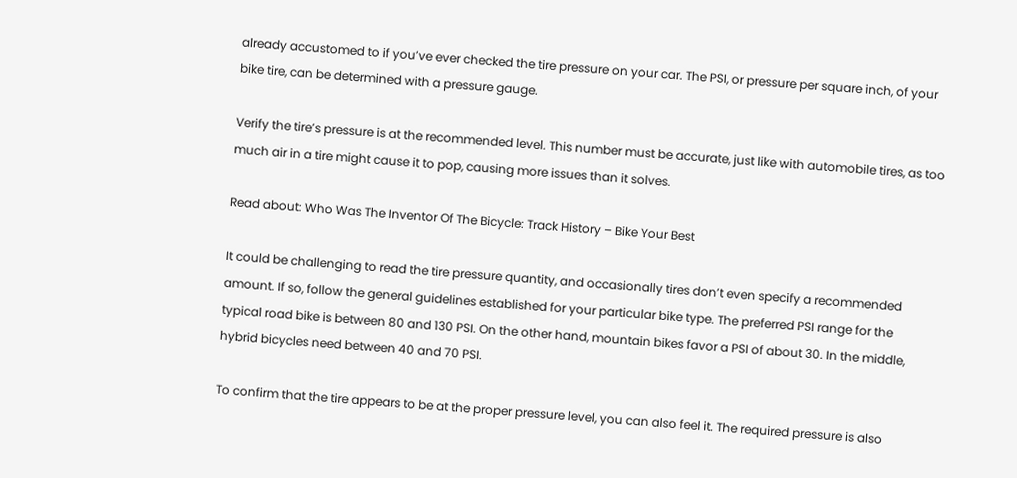already accustomed to if you’ve ever checked the tire pressure on your car. The PSI, or pressure per square inch, of your bike tire, can be determined with a pressure gauge.

Verify the tire’s pressure is at the recommended level. This number must be accurate, just like with automobile tires, as too much air in a tire might cause it to pop, causing more issues than it solves.

Read about: Who Was The Inventor Of The Bicycle: Track History – Bike Your Best

It could be challenging to read the tire pressure quantity, and occasionally tires don’t even specify a recommended amount. If so, follow the general guidelines established for your particular bike type. The preferred PSI range for the typical road bike is between 80 and 130 PSI. On the other hand, mountain bikes favor a PSI of about 30. In the middle, hybrid bicycles need between 40 and 70 PSI.

To confirm that the tire appears to be at the proper pressure level, you can also feel it. The required pressure is also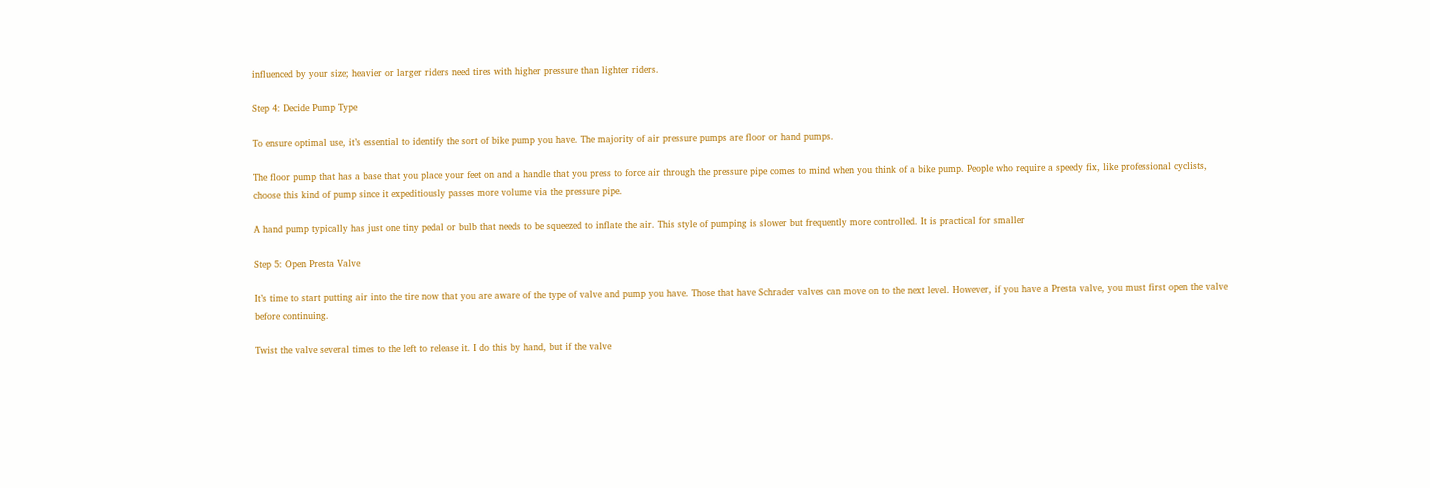influenced by your size; heavier or larger riders need tires with higher pressure than lighter riders.

Step 4: Decide Pump Type

To ensure optimal use, it’s essential to identify the sort of bike pump you have. The majority of air pressure pumps are floor or hand pumps.

The floor pump that has a base that you place your feet on and a handle that you press to force air through the pressure pipe comes to mind when you think of a bike pump. People who require a speedy fix, like professional cyclists, choose this kind of pump since it expeditiously passes more volume via the pressure pipe.

A hand pump typically has just one tiny pedal or bulb that needs to be squeezed to inflate the air. This style of pumping is slower but frequently more controlled. It is practical for smaller

Step 5: Open Presta Valve

It’s time to start putting air into the tire now that you are aware of the type of valve and pump you have. Those that have Schrader valves can move on to the next level. However, if you have a Presta valve, you must first open the valve before continuing.

Twist the valve several times to the left to release it. I do this by hand, but if the valve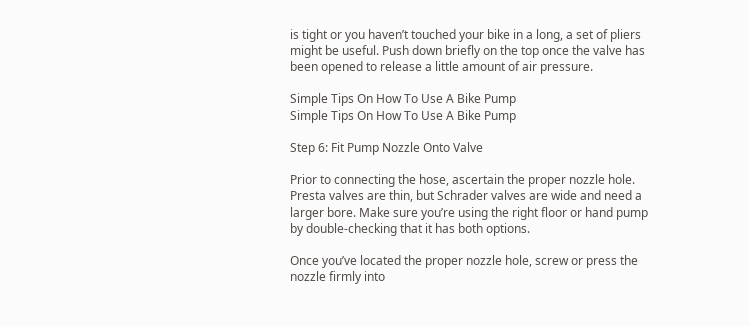is tight or you haven’t touched your bike in a long, a set of pliers might be useful. Push down briefly on the top once the valve has been opened to release a little amount of air pressure.

Simple Tips On How To Use A Bike Pump
Simple Tips On How To Use A Bike Pump

Step 6: Fit Pump Nozzle Onto Valve

Prior to connecting the hose, ascertain the proper nozzle hole. Presta valves are thin, but Schrader valves are wide and need a larger bore. Make sure you’re using the right floor or hand pump by double-checking that it has both options.

Once you’ve located the proper nozzle hole, screw or press the nozzle firmly into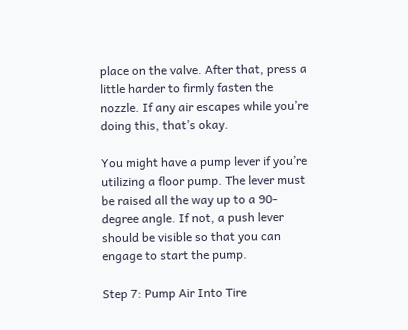place on the valve. After that, press a little harder to firmly fasten the nozzle. If any air escapes while you’re doing this, that’s okay.

You might have a pump lever if you’re utilizing a floor pump. The lever must be raised all the way up to a 90-degree angle. If not, a push lever should be visible so that you can engage to start the pump.

Step 7: Pump Air Into Tire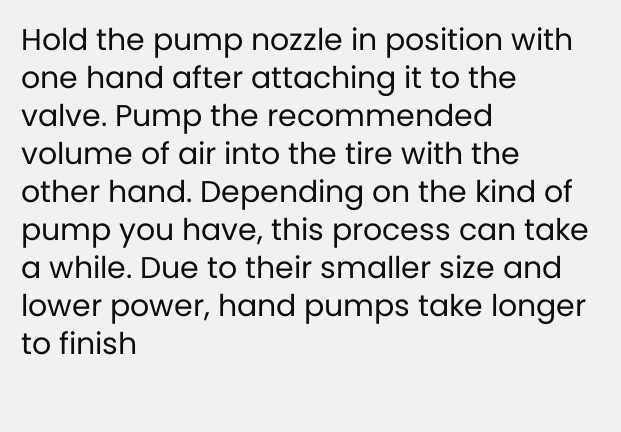Hold the pump nozzle in position with one hand after attaching it to the valve. Pump the recommended volume of air into the tire with the other hand. Depending on the kind of pump you have, this process can take a while. Due to their smaller size and lower power, hand pumps take longer to finish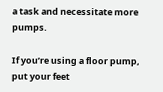a task and necessitate more pumps.

If you’re using a floor pump, put your feet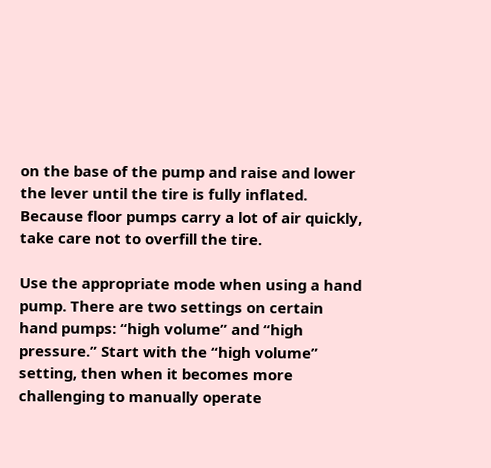on the base of the pump and raise and lower the lever until the tire is fully inflated. Because floor pumps carry a lot of air quickly, take care not to overfill the tire.

Use the appropriate mode when using a hand pump. There are two settings on certain hand pumps: “high volume” and “high pressure.” Start with the “high volume” setting, then when it becomes more challenging to manually operate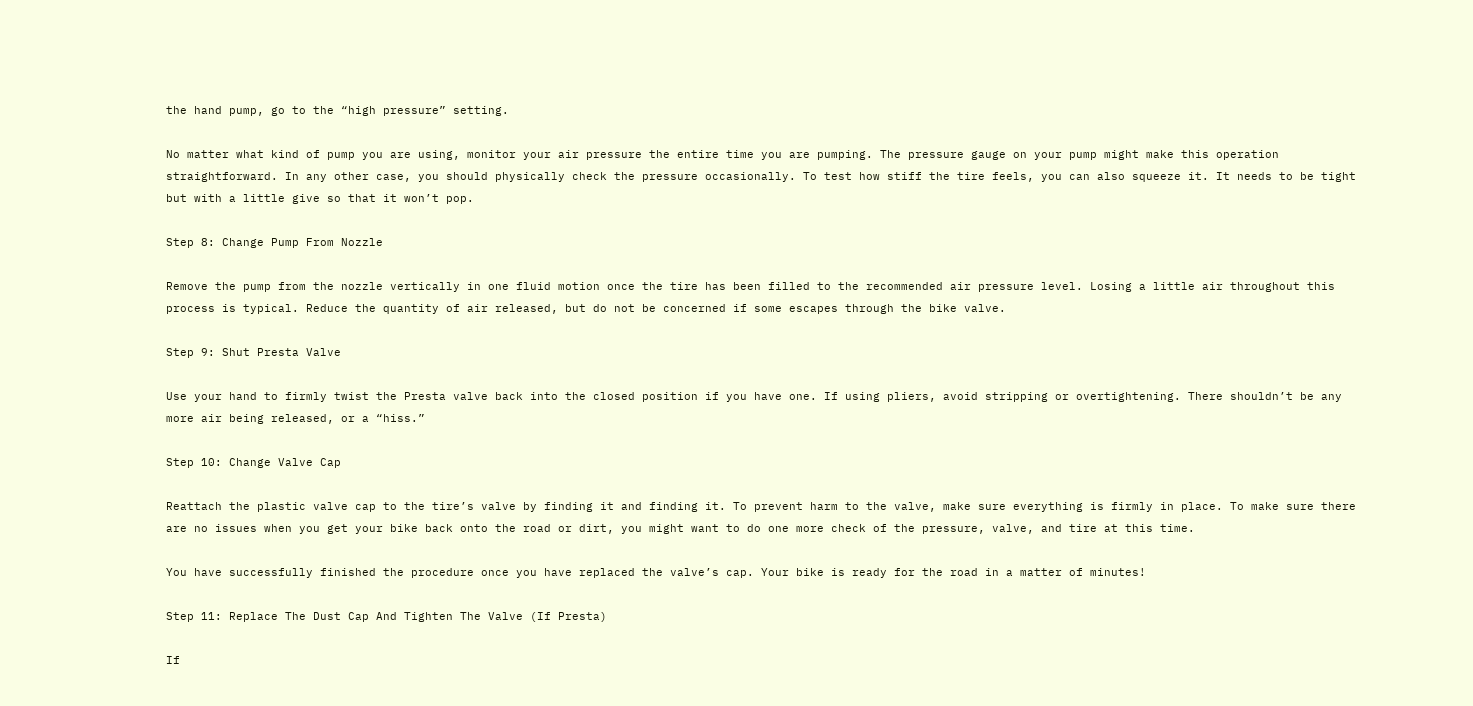the hand pump, go to the “high pressure” setting.

No matter what kind of pump you are using, monitor your air pressure the entire time you are pumping. The pressure gauge on your pump might make this operation straightforward. In any other case, you should physically check the pressure occasionally. To test how stiff the tire feels, you can also squeeze it. It needs to be tight but with a little give so that it won’t pop.

Step 8: Change Pump From Nozzle

Remove the pump from the nozzle vertically in one fluid motion once the tire has been filled to the recommended air pressure level. Losing a little air throughout this process is typical. Reduce the quantity of air released, but do not be concerned if some escapes through the bike valve.

Step 9: Shut Presta Valve

Use your hand to firmly twist the Presta valve back into the closed position if you have one. If using pliers, avoid stripping or overtightening. There shouldn’t be any more air being released, or a “hiss.”

Step 10: Change Valve Cap

Reattach the plastic valve cap to the tire’s valve by finding it and finding it. To prevent harm to the valve, make sure everything is firmly in place. To make sure there are no issues when you get your bike back onto the road or dirt, you might want to do one more check of the pressure, valve, and tire at this time.

You have successfully finished the procedure once you have replaced the valve’s cap. Your bike is ready for the road in a matter of minutes!

Step 11: Replace The Dust Cap And Tighten The Valve (If Presta)

If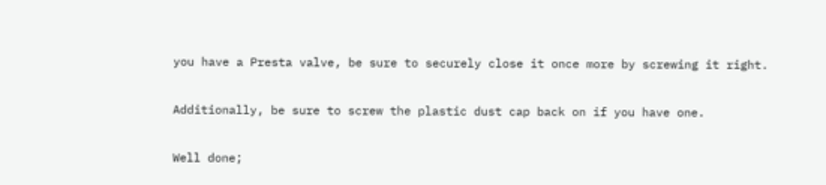you have a Presta valve, be sure to securely close it once more by screwing it right.

Additionally, be sure to screw the plastic dust cap back on if you have one.

Well done;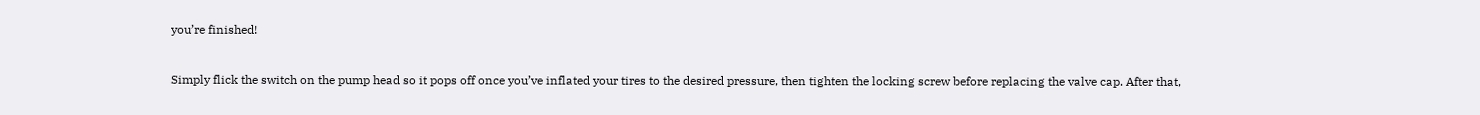you’re finished!


Simply flick the switch on the pump head so it pops off once you’ve inflated your tires to the desired pressure, then tighten the locking screw before replacing the valve cap. After that,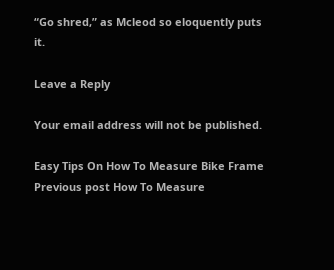“Go shred,” as Mcleod so eloquently puts it.

Leave a Reply

Your email address will not be published.

Easy Tips On How To Measure Bike Frame Previous post How To Measure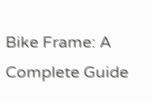Bike Frame: A Complete Guide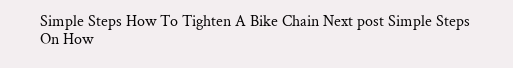Simple Steps How To Tighten A Bike Chain Next post Simple Steps On How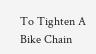To Tighten A Bike Chain